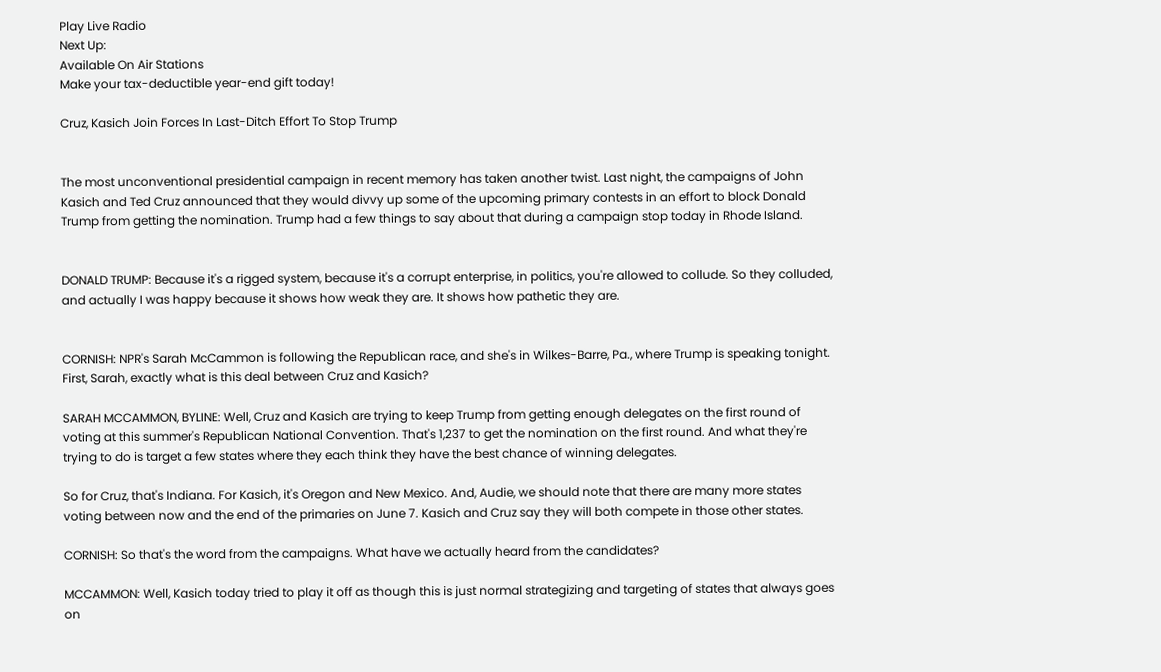Play Live Radio
Next Up:
Available On Air Stations
Make your tax-deductible year-end gift today!

Cruz, Kasich Join Forces In Last-Ditch Effort To Stop Trump


The most unconventional presidential campaign in recent memory has taken another twist. Last night, the campaigns of John Kasich and Ted Cruz announced that they would divvy up some of the upcoming primary contests in an effort to block Donald Trump from getting the nomination. Trump had a few things to say about that during a campaign stop today in Rhode Island.


DONALD TRUMP: Because it's a rigged system, because it's a corrupt enterprise, in politics, you're allowed to collude. So they colluded, and actually I was happy because it shows how weak they are. It shows how pathetic they are.


CORNISH: NPR's Sarah McCammon is following the Republican race, and she's in Wilkes-Barre, Pa., where Trump is speaking tonight. First, Sarah, exactly what is this deal between Cruz and Kasich?

SARAH MCCAMMON, BYLINE: Well, Cruz and Kasich are trying to keep Trump from getting enough delegates on the first round of voting at this summer's Republican National Convention. That's 1,237 to get the nomination on the first round. And what they're trying to do is target a few states where they each think they have the best chance of winning delegates.

So for Cruz, that's Indiana. For Kasich, it's Oregon and New Mexico. And, Audie, we should note that there are many more states voting between now and the end of the primaries on June 7. Kasich and Cruz say they will both compete in those other states.

CORNISH: So that's the word from the campaigns. What have we actually heard from the candidates?

MCCAMMON: Well, Kasich today tried to play it off as though this is just normal strategizing and targeting of states that always goes on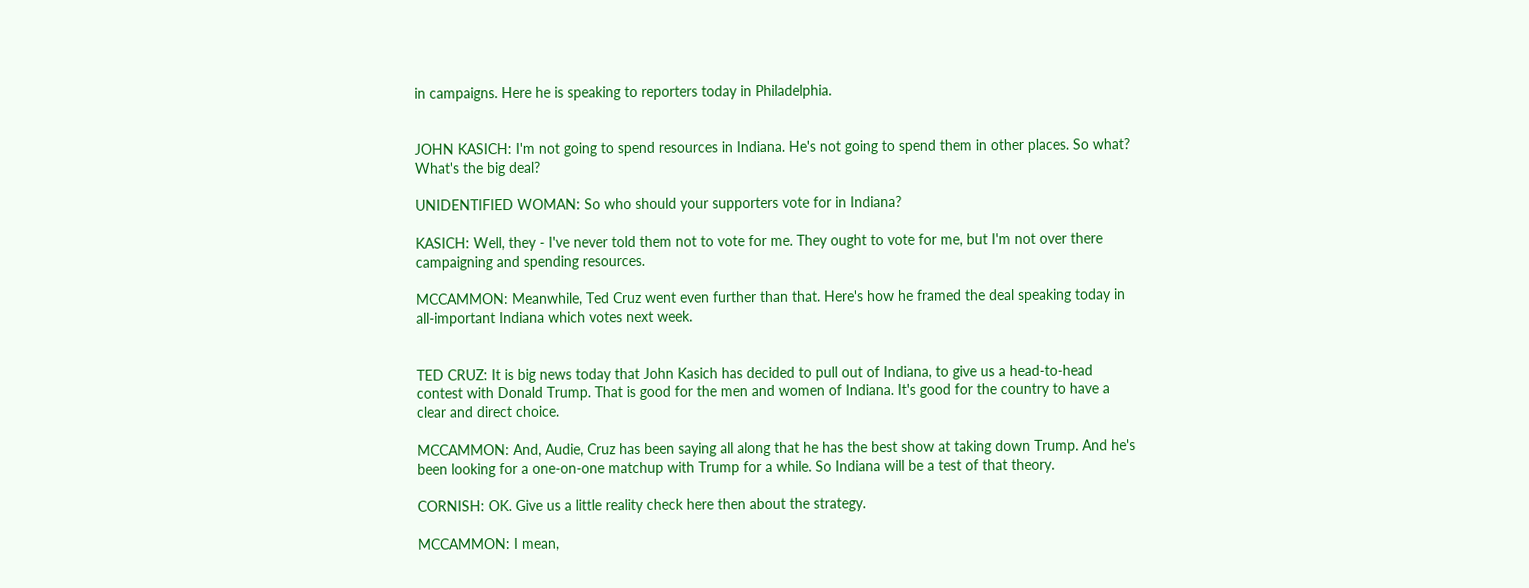in campaigns. Here he is speaking to reporters today in Philadelphia.


JOHN KASICH: I'm not going to spend resources in Indiana. He's not going to spend them in other places. So what? What's the big deal?

UNIDENTIFIED WOMAN: So who should your supporters vote for in Indiana?

KASICH: Well, they - I've never told them not to vote for me. They ought to vote for me, but I'm not over there campaigning and spending resources.

MCCAMMON: Meanwhile, Ted Cruz went even further than that. Here's how he framed the deal speaking today in all-important Indiana which votes next week.


TED CRUZ: It is big news today that John Kasich has decided to pull out of Indiana, to give us a head-to-head contest with Donald Trump. That is good for the men and women of Indiana. It's good for the country to have a clear and direct choice.

MCCAMMON: And, Audie, Cruz has been saying all along that he has the best show at taking down Trump. And he's been looking for a one-on-one matchup with Trump for a while. So Indiana will be a test of that theory.

CORNISH: OK. Give us a little reality check here then about the strategy.

MCCAMMON: I mean,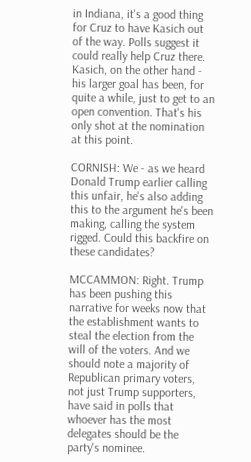in Indiana, it's a good thing for Cruz to have Kasich out of the way. Polls suggest it could really help Cruz there. Kasich, on the other hand - his larger goal has been, for quite a while, just to get to an open convention. That's his only shot at the nomination at this point.

CORNISH: We - as we heard Donald Trump earlier calling this unfair, he's also adding this to the argument he's been making, calling the system rigged. Could this backfire on these candidates?

MCCAMMON: Right. Trump has been pushing this narrative for weeks now that the establishment wants to steal the election from the will of the voters. And we should note a majority of Republican primary voters, not just Trump supporters, have said in polls that whoever has the most delegates should be the party's nominee.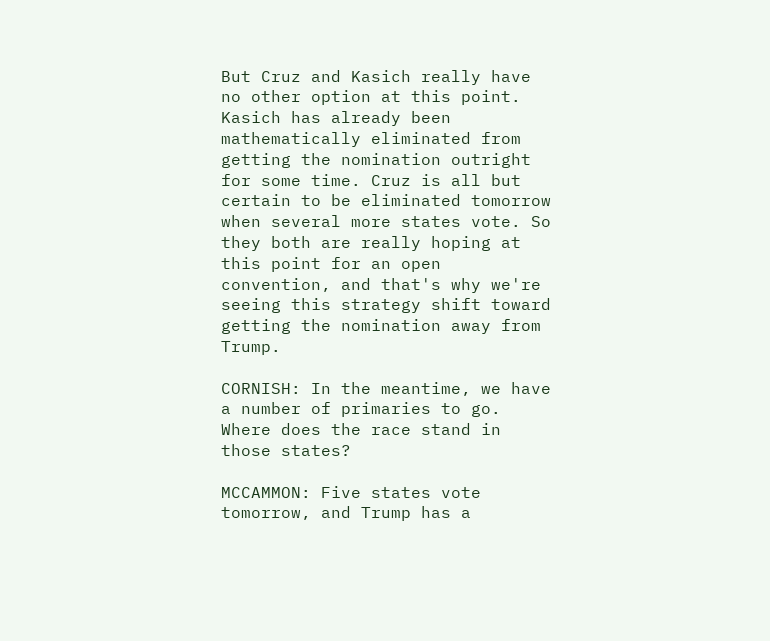But Cruz and Kasich really have no other option at this point. Kasich has already been mathematically eliminated from getting the nomination outright for some time. Cruz is all but certain to be eliminated tomorrow when several more states vote. So they both are really hoping at this point for an open convention, and that's why we're seeing this strategy shift toward getting the nomination away from Trump.

CORNISH: In the meantime, we have a number of primaries to go. Where does the race stand in those states?

MCCAMMON: Five states vote tomorrow, and Trump has a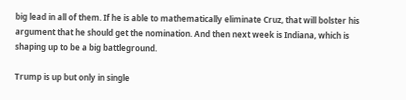big lead in all of them. If he is able to mathematically eliminate Cruz, that will bolster his argument that he should get the nomination. And then next week is Indiana, which is shaping up to be a big battleground.

Trump is up but only in single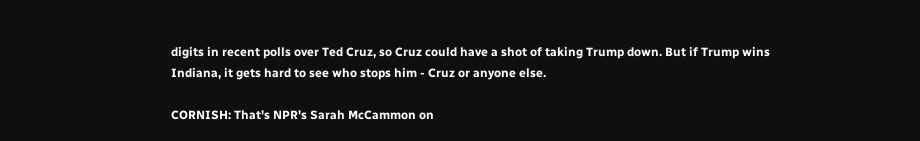digits in recent polls over Ted Cruz, so Cruz could have a shot of taking Trump down. But if Trump wins Indiana, it gets hard to see who stops him - Cruz or anyone else.

CORNISH: That's NPR's Sarah McCammon on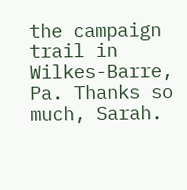the campaign trail in Wilkes-Barre, Pa. Thanks so much, Sarah.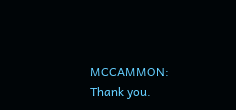MCCAMMON: Thank you.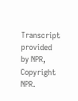Transcript provided by NPR, Copyright NPR.